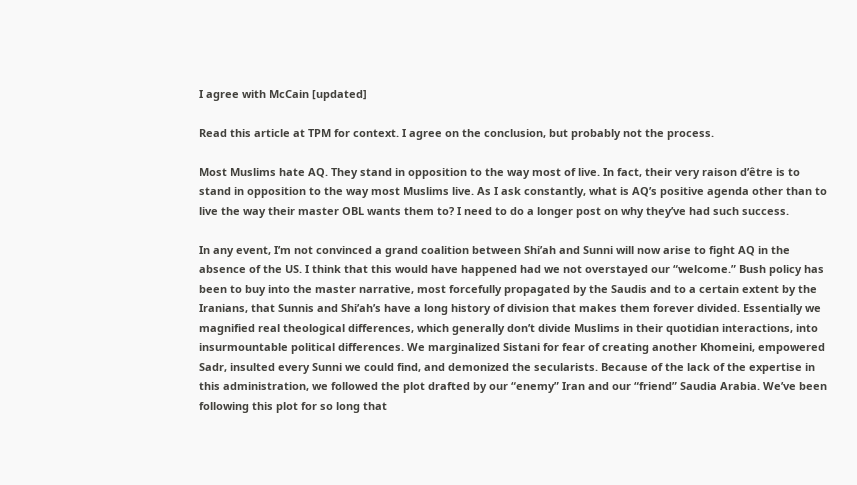I agree with McCain [updated]

Read this article at TPM for context. I agree on the conclusion, but probably not the process.

Most Muslims hate AQ. They stand in opposition to the way most of live. In fact, their very raison d’être is to stand in opposition to the way most Muslims live. As I ask constantly, what is AQ’s positive agenda other than to live the way their master OBL wants them to? I need to do a longer post on why they’ve had such success.

In any event, I’m not convinced a grand coalition between Shi’ah and Sunni will now arise to fight AQ in the absence of the US. I think that this would have happened had we not overstayed our “welcome.” Bush policy has been to buy into the master narrative, most forcefully propagated by the Saudis and to a certain extent by the Iranians, that Sunnis and Shi’ah’s have a long history of division that makes them forever divided. Essentially we magnified real theological differences, which generally don’t divide Muslims in their quotidian interactions, into insurmountable political differences. We marginalized Sistani for fear of creating another Khomeini, empowered Sadr, insulted every Sunni we could find, and demonized the secularists. Because of the lack of the expertise in this administration, we followed the plot drafted by our “enemy” Iran and our “friend” Saudia Arabia. We’ve been following this plot for so long that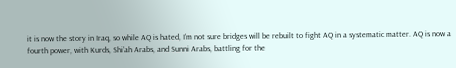it is now the story in Iraq, so while AQ is hated, I’m not sure bridges will be rebuilt to fight AQ in a systematic matter. AQ is now a fourth power, with Kurds, Shi’ah Arabs, and Sunni Arabs, battling for the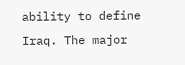ability to define Iraq. The major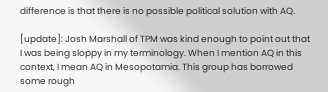difference is that there is no possible political solution with AQ.

[update]: Josh Marshall of TPM was kind enough to point out that I was being sloppy in my terminology. When I mention AQ in this context, I mean AQ in Mesopotamia. This group has borrowed some rough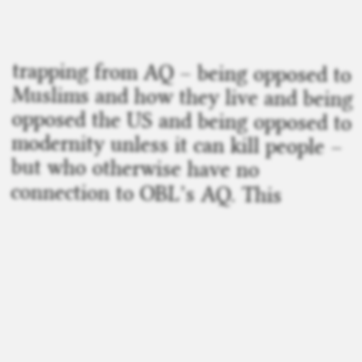trapping from AQ – being opposed to Muslims and how they live and being opposed the US and being opposed to modernity unless it can kill people – but who otherwise have no connection to OBL’s AQ. This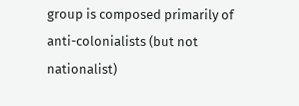group is composed primarily of anti-colonialists (but not nationalist)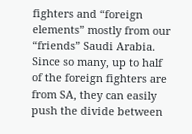fighters and “foreign elements” mostly from our “friends” Saudi Arabia. Since so many, up to half of the foreign fighters are from SA, they can easily push the divide between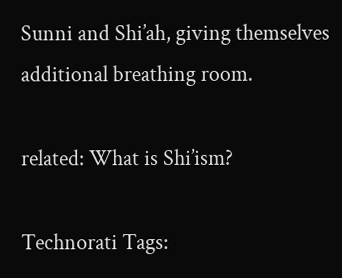Sunni and Shi’ah, giving themselves additional breathing room.

related: What is Shi’ism?

Technorati Tags: